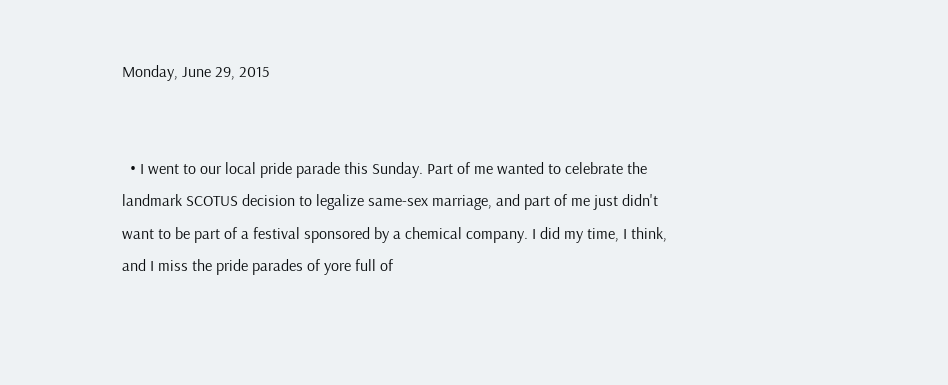Monday, June 29, 2015


  • I went to our local pride parade this Sunday. Part of me wanted to celebrate the landmark SCOTUS decision to legalize same-sex marriage, and part of me just didn't want to be part of a festival sponsored by a chemical company. I did my time, I think, and I miss the pride parades of yore full of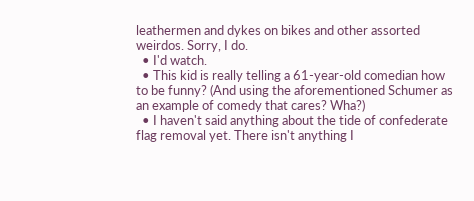leathermen and dykes on bikes and other assorted weirdos. Sorry, I do.
  • I'd watch.
  • This kid is really telling a 61-year-old comedian how to be funny? (And using the aforementioned Schumer as an example of comedy that cares? Wha?)
  • I haven't said anything about the tide of confederate flag removal yet. There isn't anything I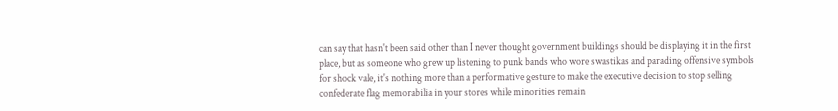can say that hasn't been said other than I never thought government buildings should be displaying it in the first place, but as someone who grew up listening to punk bands who wore swastikas and parading offensive symbols for shock vale, it's nothing more than a performative gesture to make the executive decision to stop selling confederate flag memorabilia in your stores while minorities remain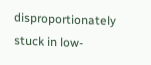disproportionately stuck in low-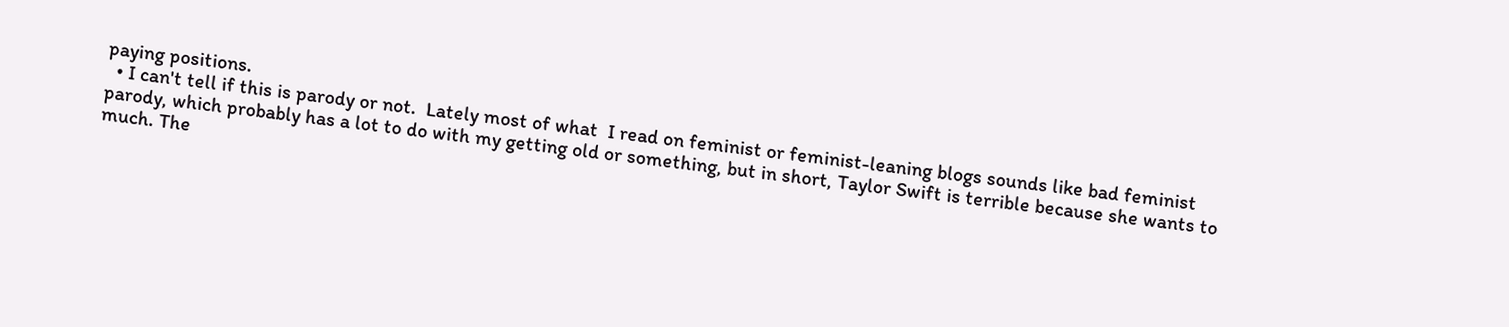paying positions.
  • I can't tell if this is parody or not.  Lately most of what  I read on feminist or feminist-leaning blogs sounds like bad feminist parody, which probably has a lot to do with my getting old or something, but in short, Taylor Swift is terrible because she wants to much. The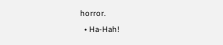horror.
  • Ha-Hah!